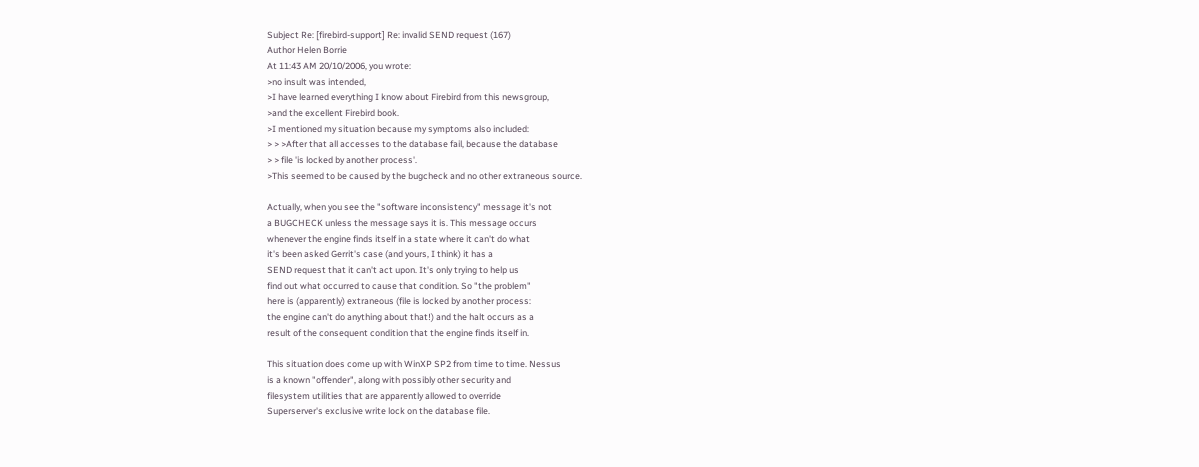Subject Re: [firebird-support] Re: invalid SEND request (167)
Author Helen Borrie
At 11:43 AM 20/10/2006, you wrote:
>no insult was intended,
>I have learned everything I know about Firebird from this newsgroup,
>and the excellent Firebird book.
>I mentioned my situation because my symptoms also included:
> > >After that all accesses to the database fail, because the database
> > file 'is locked by another process'.
>This seemed to be caused by the bugcheck and no other extraneous source.

Actually, when you see the "software inconsistency" message it's not
a BUGCHECK unless the message says it is. This message occurs
whenever the engine finds itself in a state where it can't do what
it's been asked Gerrit's case (and yours, I think) it has a
SEND request that it can't act upon. It's only trying to help us
find out what occurred to cause that condition. So "the problem"
here is (apparently) extraneous (file is locked by another process:
the engine can't do anything about that!) and the halt occurs as a
result of the consequent condition that the engine finds itself in.

This situation does come up with WinXP SP2 from time to time. Nessus
is a known "offender", along with possibly other security and
filesystem utilities that are apparently allowed to override
Superserver's exclusive write lock on the database file.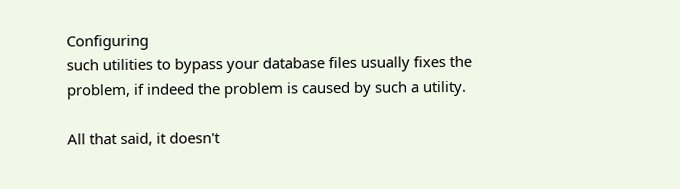Configuring
such utilities to bypass your database files usually fixes the
problem, if indeed the problem is caused by such a utility.

All that said, it doesn't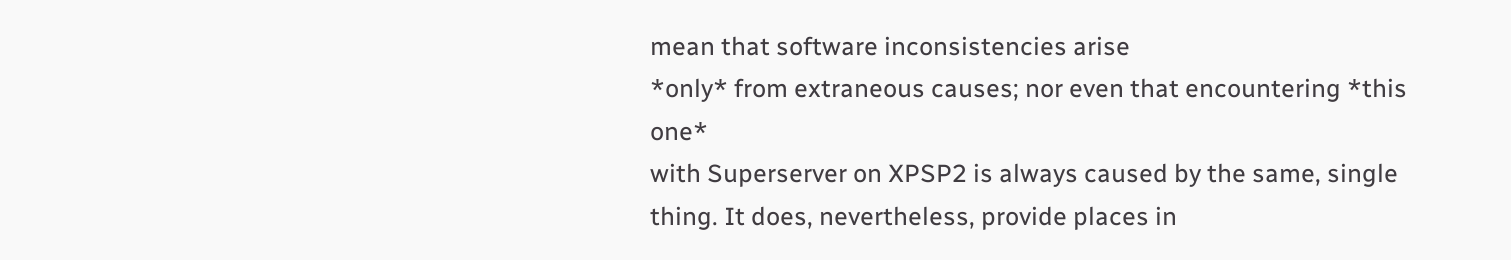mean that software inconsistencies arise
*only* from extraneous causes; nor even that encountering *this one*
with Superserver on XPSP2 is always caused by the same, single
thing. It does, nevertheless, provide places in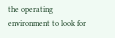the operating
environment to look for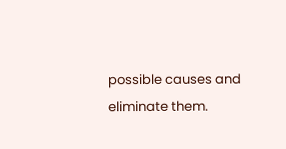possible causes and eliminate them.